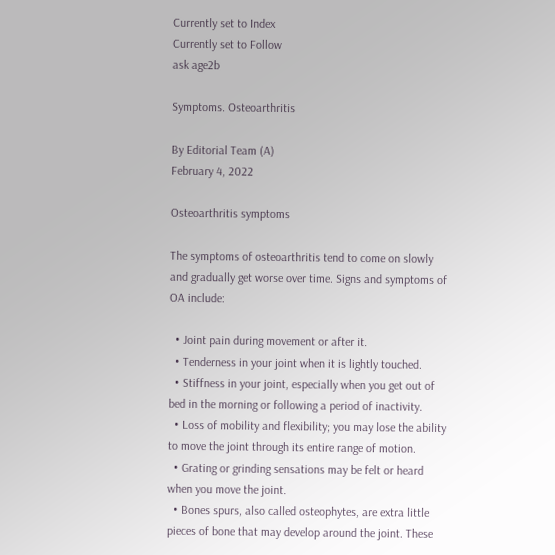Currently set to Index
Currently set to Follow
ask age2b

Symptoms. Osteoarthritis

By Editorial Team (A)
February 4, 2022

Osteoarthritis symptoms

The symptoms of osteoarthritis tend to come on slowly and gradually get worse over time. Signs and symptoms of OA include:

  • Joint pain during movement or after it.
  • Tenderness in your joint when it is lightly touched.
  • Stiffness in your joint, especially when you get out of bed in the morning or following a period of inactivity.
  • Loss of mobility and flexibility; you may lose the ability to move the joint through its entire range of motion.
  • Grating or grinding sensations may be felt or heard when you move the joint.
  • Bones spurs, also called osteophytes, are extra little pieces of bone that may develop around the joint. These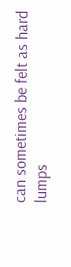can sometimes be felt as hard lumps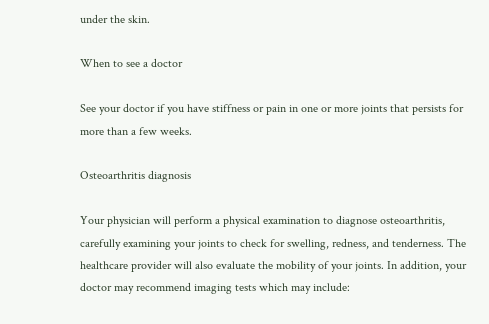under the skin.

When to see a doctor

See your doctor if you have stiffness or pain in one or more joints that persists for more than a few weeks.

Osteoarthritis diagnosis

Your physician will perform a physical examination to diagnose osteoarthritis, carefully examining your joints to check for swelling, redness, and tenderness. The healthcare provider will also evaluate the mobility of your joints. In addition, your doctor may recommend imaging tests which may include: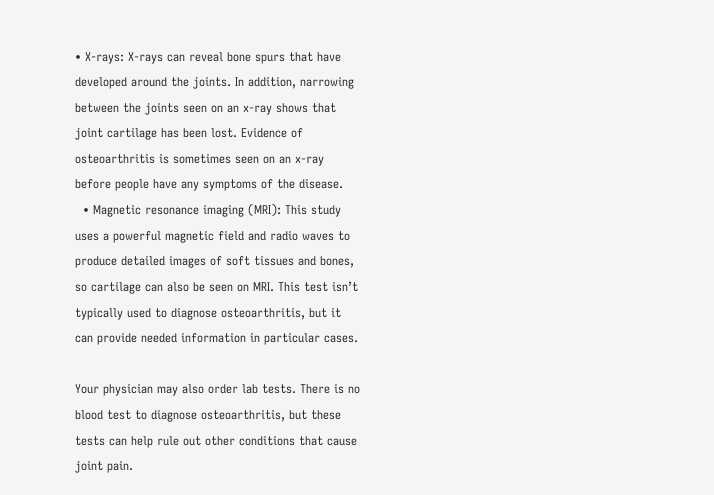• X-rays: X-rays can reveal bone spurs that have developed around the joints. In addition, narrowing between the joints seen on an x-ray shows that joint cartilage has been lost. Evidence of osteoarthritis is sometimes seen on an x-ray before people have any symptoms of the disease.
  • Magnetic resonance imaging (MRI): This study uses a powerful magnetic field and radio waves to produce detailed images of soft tissues and bones, so cartilage can also be seen on MRI. This test isn’t typically used to diagnose osteoarthritis, but it can provide needed information in particular cases.

Your physician may also order lab tests. There is no blood test to diagnose osteoarthritis, but these tests can help rule out other conditions that cause joint pain.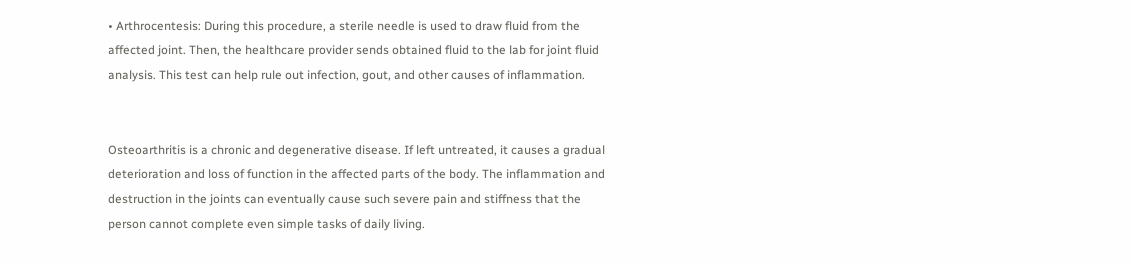• Arthrocentesis: During this procedure, a sterile needle is used to draw fluid from the affected joint. Then, the healthcare provider sends obtained fluid to the lab for joint fluid analysis. This test can help rule out infection, gout, and other causes of inflammation.


Osteoarthritis is a chronic and degenerative disease. If left untreated, it causes a gradual deterioration and loss of function in the affected parts of the body. The inflammation and destruction in the joints can eventually cause such severe pain and stiffness that the person cannot complete even simple tasks of daily living.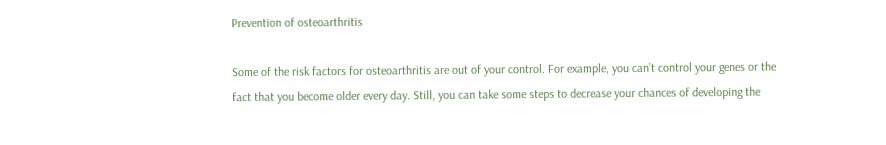Prevention of osteoarthritis

Some of the risk factors for osteoarthritis are out of your control. For example, you can’t control your genes or the fact that you become older every day. Still, you can take some steps to decrease your chances of developing the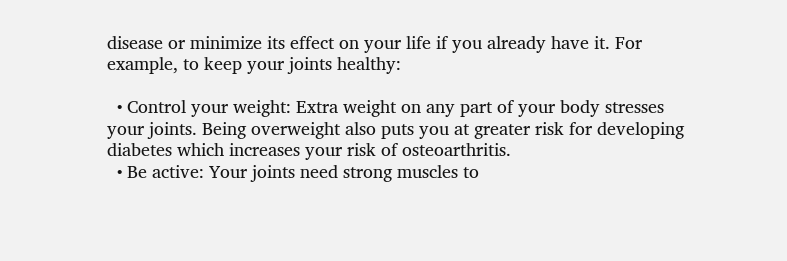disease or minimize its effect on your life if you already have it. For example, to keep your joints healthy:

  • Control your weight: Extra weight on any part of your body stresses your joints. Being overweight also puts you at greater risk for developing diabetes which increases your risk of osteoarthritis.
  • Be active: Your joints need strong muscles to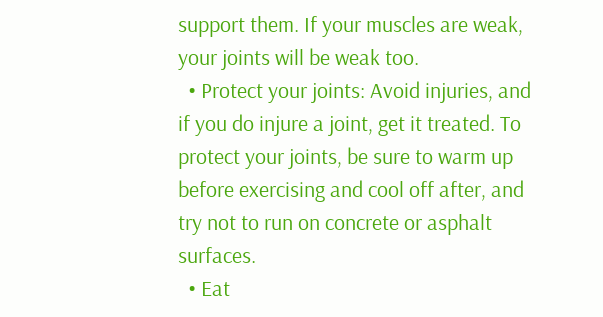support them. If your muscles are weak, your joints will be weak too.
  • Protect your joints: Avoid injuries, and if you do injure a joint, get it treated. To protect your joints, be sure to warm up before exercising and cool off after, and try not to run on concrete or asphalt surfaces.
  • Eat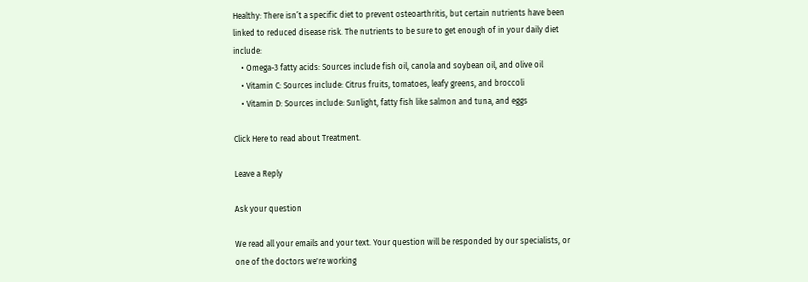Healthy: There isn’t a specific diet to prevent osteoarthritis, but certain nutrients have been linked to reduced disease risk. The nutrients to be sure to get enough of in your daily diet include:
    • Omega-3 fatty acids: Sources include fish oil, canola and soybean oil, and olive oil
    • Vitamin C: Sources include: Citrus fruits, tomatoes, leafy greens, and broccoli
    • Vitamin D: Sources include: Sunlight, fatty fish like salmon and tuna, and eggs

Click Here to read about Treatment.

Leave a Reply

Ask your question

We read all your emails and your text. Your question will be responded by our specialists, or one of the doctors we're working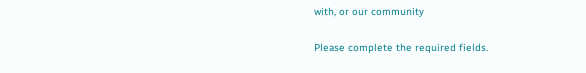with, or our community

Please complete the required fields.